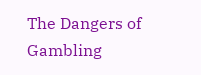The Dangers of Gambling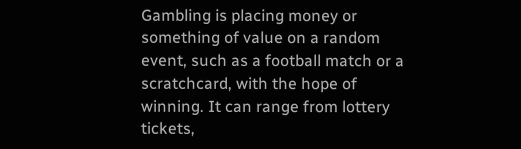Gambling is placing money or something of value on a random event, such as a football match or a scratchcard, with the hope of winning. It can range from lottery tickets,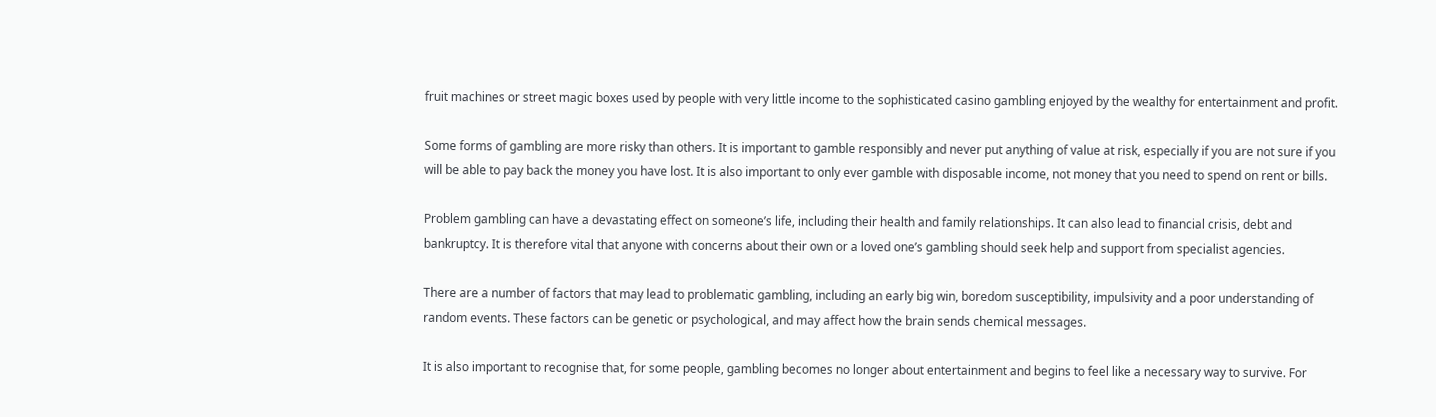fruit machines or street magic boxes used by people with very little income to the sophisticated casino gambling enjoyed by the wealthy for entertainment and profit.

Some forms of gambling are more risky than others. It is important to gamble responsibly and never put anything of value at risk, especially if you are not sure if you will be able to pay back the money you have lost. It is also important to only ever gamble with disposable income, not money that you need to spend on rent or bills.

Problem gambling can have a devastating effect on someone’s life, including their health and family relationships. It can also lead to financial crisis, debt and bankruptcy. It is therefore vital that anyone with concerns about their own or a loved one’s gambling should seek help and support from specialist agencies.

There are a number of factors that may lead to problematic gambling, including an early big win, boredom susceptibility, impulsivity and a poor understanding of random events. These factors can be genetic or psychological, and may affect how the brain sends chemical messages.

It is also important to recognise that, for some people, gambling becomes no longer about entertainment and begins to feel like a necessary way to survive. For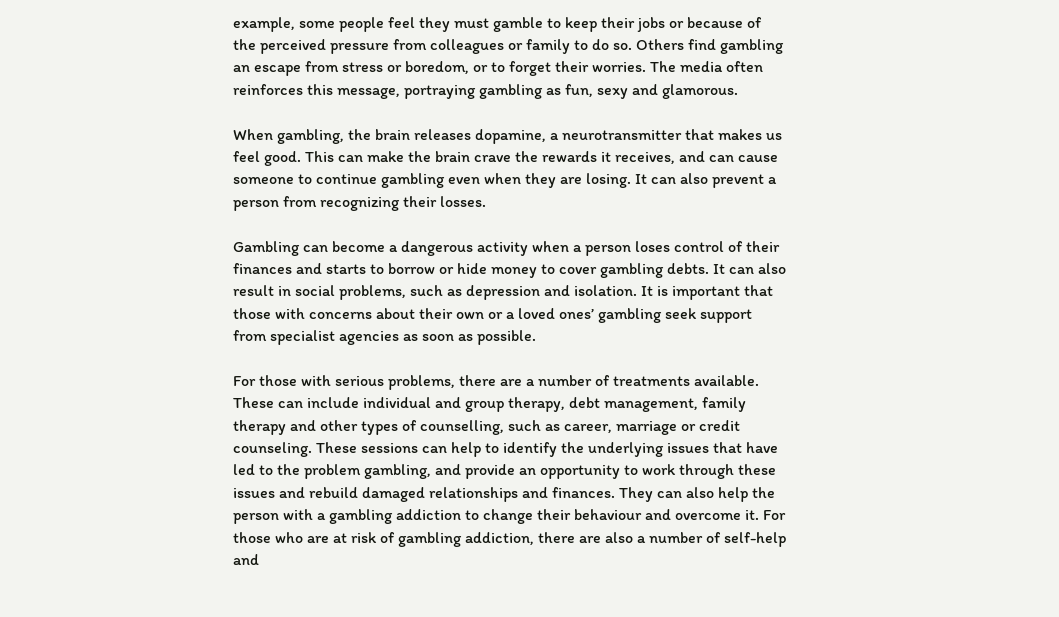example, some people feel they must gamble to keep their jobs or because of the perceived pressure from colleagues or family to do so. Others find gambling an escape from stress or boredom, or to forget their worries. The media often reinforces this message, portraying gambling as fun, sexy and glamorous.

When gambling, the brain releases dopamine, a neurotransmitter that makes us feel good. This can make the brain crave the rewards it receives, and can cause someone to continue gambling even when they are losing. It can also prevent a person from recognizing their losses.

Gambling can become a dangerous activity when a person loses control of their finances and starts to borrow or hide money to cover gambling debts. It can also result in social problems, such as depression and isolation. It is important that those with concerns about their own or a loved ones’ gambling seek support from specialist agencies as soon as possible.

For those with serious problems, there are a number of treatments available. These can include individual and group therapy, debt management, family therapy and other types of counselling, such as career, marriage or credit counseling. These sessions can help to identify the underlying issues that have led to the problem gambling, and provide an opportunity to work through these issues and rebuild damaged relationships and finances. They can also help the person with a gambling addiction to change their behaviour and overcome it. For those who are at risk of gambling addiction, there are also a number of self-help and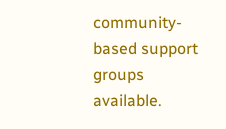community-based support groups available.